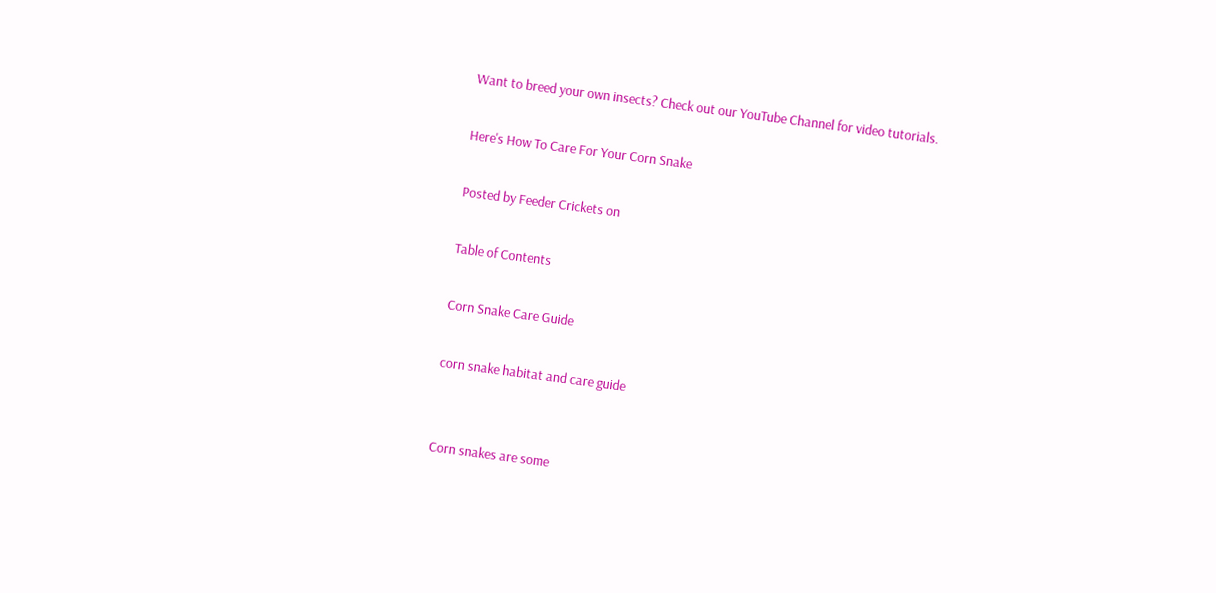Want to breed your own insects? Check out our YouTube Channel for video tutorials.

Here's How To Care For Your Corn Snake

Posted by Feeder Crickets on

Table of Contents

Corn Snake Care Guide

corn snake habitat and care guide


Corn snakes are some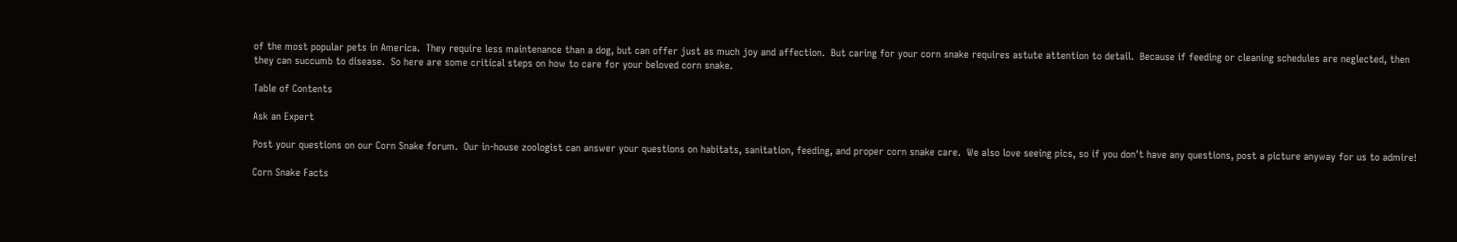of the most popular pets in America.  They require less maintenance than a dog, but can offer just as much joy and affection.  But caring for your corn snake requires astute attention to detail.  Because if feeding or cleaning schedules are neglected, then they can succumb to disease.  So here are some critical steps on how to care for your beloved corn snake.

Table of Contents

Ask an Expert

Post your questions on our Corn Snake forum.  Our in-house zoologist can answer your questions on habitats, sanitation, feeding, and proper corn snake care.  We also love seeing pics, so if you don't have any questions, post a picture anyway for us to admire!

Corn Snake Facts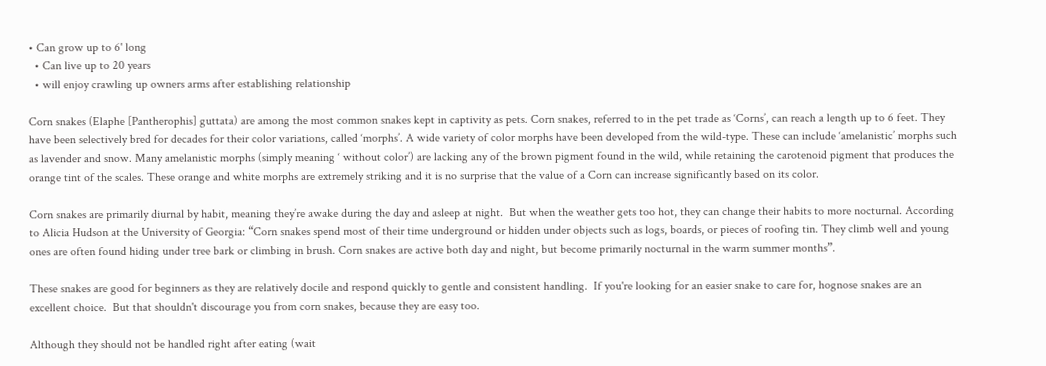• Can grow up to 6' long
  • Can live up to 20 years
  • will enjoy crawling up owners arms after establishing relationship

Corn snakes (Elaphe [Pantherophis] guttata) are among the most common snakes kept in captivity as pets. Corn snakes, referred to in the pet trade as ‘Corns’, can reach a length up to 6 feet. They have been selectively bred for decades for their color variations, called ‘morphs’. A wide variety of color morphs have been developed from the wild-type. These can include ‘amelanistic’ morphs such as lavender and snow. Many amelanistic morphs (simply meaning ‘ without color’) are lacking any of the brown pigment found in the wild, while retaining the carotenoid pigment that produces the orange tint of the scales. These orange and white morphs are extremely striking and it is no surprise that the value of a Corn can increase significantly based on its color.

Corn snakes are primarily diurnal by habit, meaning they’re awake during the day and asleep at night.  But when the weather gets too hot, they can change their habits to more nocturnal. According to Alicia Hudson at the University of Georgia: “Corn snakes spend most of their time underground or hidden under objects such as logs, boards, or pieces of roofing tin. They climb well and young ones are often found hiding under tree bark or climbing in brush. Corn snakes are active both day and night, but become primarily nocturnal in the warm summer months”.

These snakes are good for beginners as they are relatively docile and respond quickly to gentle and consistent handling.  If you're looking for an easier snake to care for, hognose snakes are an excellent choice.  But that shouldn't discourage you from corn snakes, because they are easy too.

Although they should not be handled right after eating (wait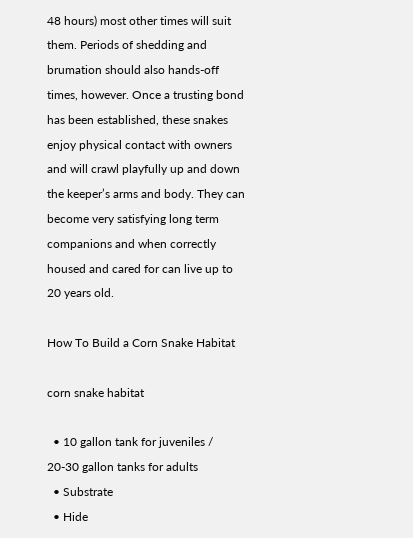48 hours) most other times will suit them. Periods of shedding and brumation should also hands-off times, however. Once a trusting bond has been established, these snakes enjoy physical contact with owners and will crawl playfully up and down the keeper’s arms and body. They can become very satisfying long term companions and when correctly housed and cared for can live up to 20 years old.

How To Build a Corn Snake Habitat

corn snake habitat

  • 10 gallon tank for juveniles / 20-30 gallon tanks for adults
  • Substrate
  • Hide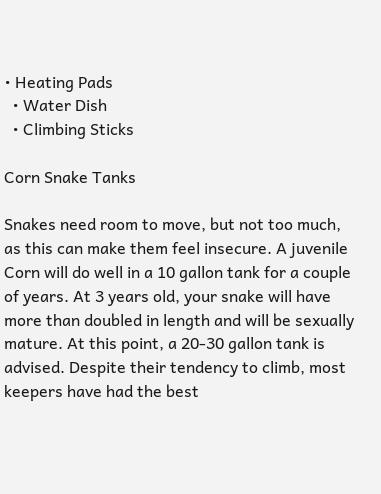• Heating Pads
  • Water Dish
  • Climbing Sticks

Corn Snake Tanks

Snakes need room to move, but not too much, as this can make them feel insecure. A juvenile Corn will do well in a 10 gallon tank for a couple of years. At 3 years old, your snake will have more than doubled in length and will be sexually mature. At this point, a 20-30 gallon tank is advised. Despite their tendency to climb, most keepers have had the best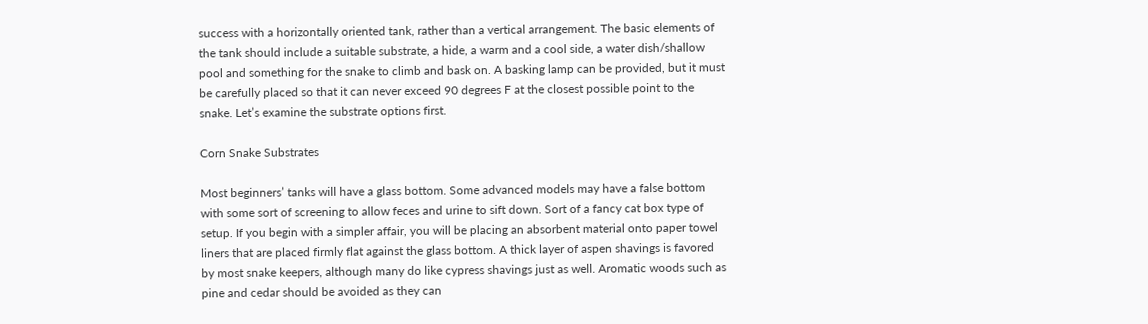success with a horizontally oriented tank, rather than a vertical arrangement. The basic elements of the tank should include a suitable substrate, a hide, a warm and a cool side, a water dish/shallow pool and something for the snake to climb and bask on. A basking lamp can be provided, but it must be carefully placed so that it can never exceed 90 degrees F at the closest possible point to the snake. Let’s examine the substrate options first.

Corn Snake Substrates

Most beginners’ tanks will have a glass bottom. Some advanced models may have a false bottom with some sort of screening to allow feces and urine to sift down. Sort of a fancy cat box type of setup. If you begin with a simpler affair, you will be placing an absorbent material onto paper towel liners that are placed firmly flat against the glass bottom. A thick layer of aspen shavings is favored by most snake keepers, although many do like cypress shavings just as well. Aromatic woods such as pine and cedar should be avoided as they can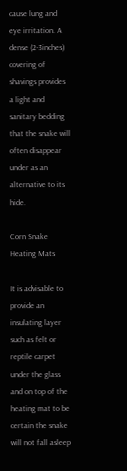cause lung and eye irritation. A dense (2-3inches) covering of shavings provides a light and sanitary bedding that the snake will often disappear under as an alternative to its hide.

Corn Snake Heating Mats

It is advisable to provide an insulating layer such as felt or reptile carpet under the glass and on top of the heating mat to be certain the snake will not fall asleep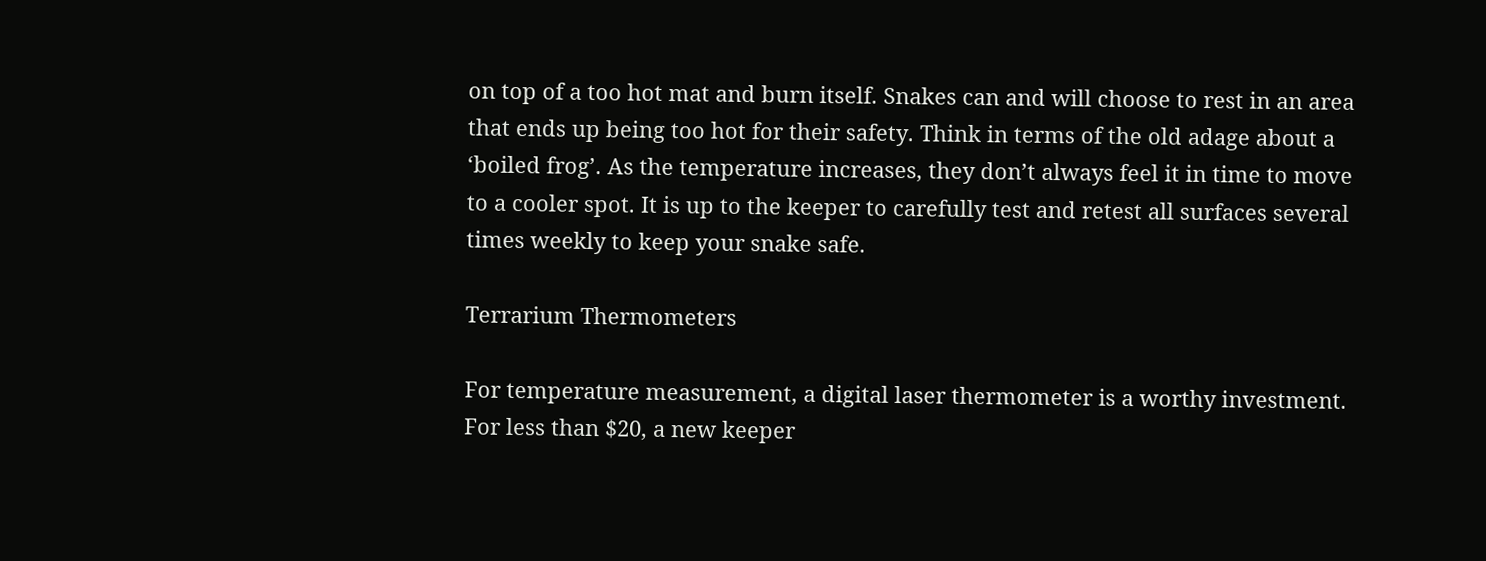on top of a too hot mat and burn itself. Snakes can and will choose to rest in an area that ends up being too hot for their safety. Think in terms of the old adage about a ‘boiled frog’. As the temperature increases, they don’t always feel it in time to move to a cooler spot. It is up to the keeper to carefully test and retest all surfaces several times weekly to keep your snake safe.

Terrarium Thermometers

For temperature measurement, a digital laser thermometer is a worthy investment. For less than $20, a new keeper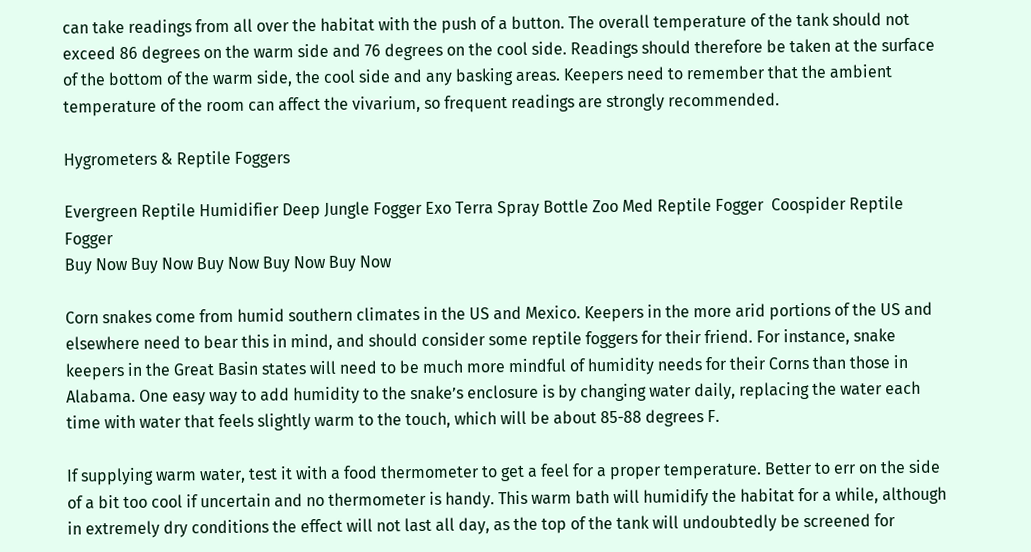can take readings from all over the habitat with the push of a button. The overall temperature of the tank should not exceed 86 degrees on the warm side and 76 degrees on the cool side. Readings should therefore be taken at the surface of the bottom of the warm side, the cool side and any basking areas. Keepers need to remember that the ambient temperature of the room can affect the vivarium, so frequent readings are strongly recommended.

Hygrometers & Reptile Foggers

Evergreen Reptile Humidifier Deep Jungle Fogger Exo Terra Spray Bottle Zoo Med Reptile Fogger  Coospider Reptile Fogger
Buy Now Buy Now Buy Now Buy Now Buy Now

Corn snakes come from humid southern climates in the US and Mexico. Keepers in the more arid portions of the US and elsewhere need to bear this in mind, and should consider some reptile foggers for their friend. For instance, snake keepers in the Great Basin states will need to be much more mindful of humidity needs for their Corns than those in Alabama. One easy way to add humidity to the snake’s enclosure is by changing water daily, replacing the water each time with water that feels slightly warm to the touch, which will be about 85-88 degrees F.

If supplying warm water, test it with a food thermometer to get a feel for a proper temperature. Better to err on the side of a bit too cool if uncertain and no thermometer is handy. This warm bath will humidify the habitat for a while, although in extremely dry conditions the effect will not last all day, as the top of the tank will undoubtedly be screened for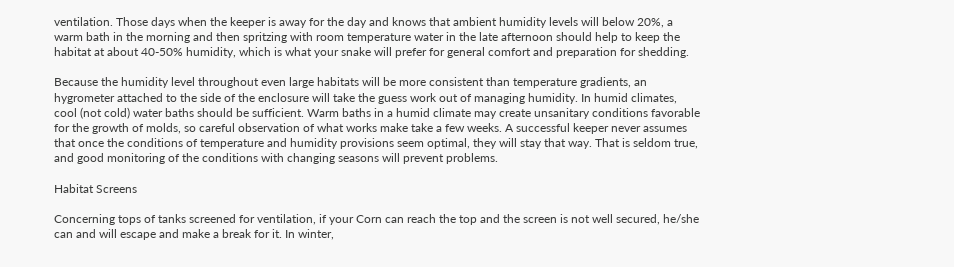ventilation. Those days when the keeper is away for the day and knows that ambient humidity levels will below 20%, a warm bath in the morning and then spritzing with room temperature water in the late afternoon should help to keep the habitat at about 40-50% humidity, which is what your snake will prefer for general comfort and preparation for shedding.

Because the humidity level throughout even large habitats will be more consistent than temperature gradients, an hygrometer attached to the side of the enclosure will take the guess work out of managing humidity. In humid climates, cool (not cold) water baths should be sufficient. Warm baths in a humid climate may create unsanitary conditions favorable for the growth of molds, so careful observation of what works make take a few weeks. A successful keeper never assumes that once the conditions of temperature and humidity provisions seem optimal, they will stay that way. That is seldom true, and good monitoring of the conditions with changing seasons will prevent problems.

Habitat Screens

Concerning tops of tanks screened for ventilation, if your Corn can reach the top and the screen is not well secured, he/she can and will escape and make a break for it. In winter,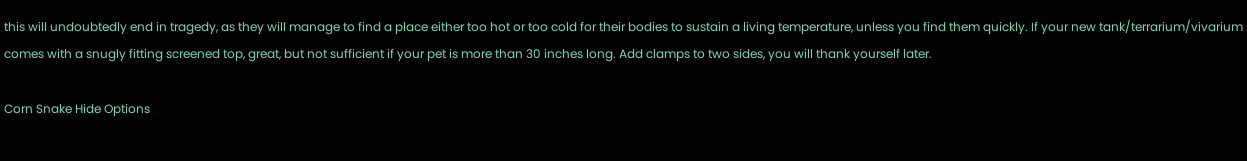this will undoubtedly end in tragedy, as they will manage to find a place either too hot or too cold for their bodies to sustain a living temperature, unless you find them quickly. If your new tank/terrarium/vivarium comes with a snugly fitting screened top, great, but not sufficient if your pet is more than 30 inches long. Add clamps to two sides, you will thank yourself later.

Corn Snake Hide Options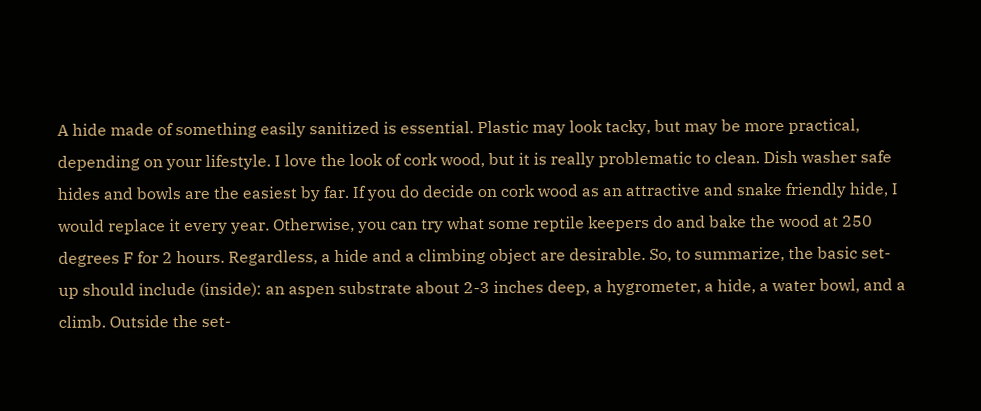A hide made of something easily sanitized is essential. Plastic may look tacky, but may be more practical, depending on your lifestyle. I love the look of cork wood, but it is really problematic to clean. Dish washer safe hides and bowls are the easiest by far. If you do decide on cork wood as an attractive and snake friendly hide, I would replace it every year. Otherwise, you can try what some reptile keepers do and bake the wood at 250 degrees F for 2 hours. Regardless, a hide and a climbing object are desirable. So, to summarize, the basic set-up should include (inside): an aspen substrate about 2-3 inches deep, a hygrometer, a hide, a water bowl, and a climb. Outside the set-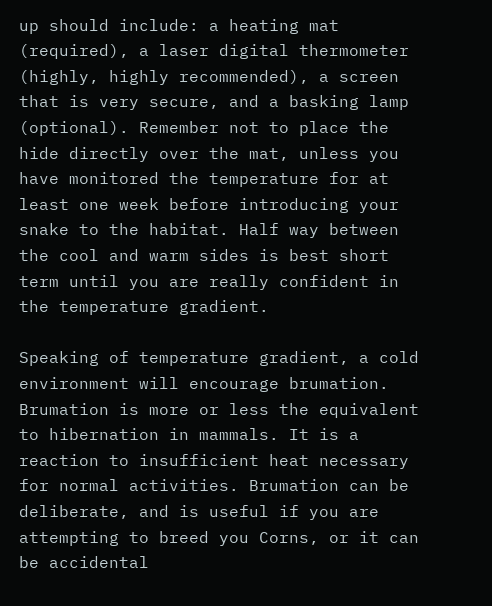up should include: a heating mat (required), a laser digital thermometer (highly, highly recommended), a screen that is very secure, and a basking lamp (optional). Remember not to place the hide directly over the mat, unless you have monitored the temperature for at least one week before introducing your snake to the habitat. Half way between the cool and warm sides is best short term until you are really confident in the temperature gradient.

Speaking of temperature gradient, a cold environment will encourage brumation. Brumation is more or less the equivalent to hibernation in mammals. It is a reaction to insufficient heat necessary for normal activities. Brumation can be deliberate, and is useful if you are attempting to breed you Corns, or it can be accidental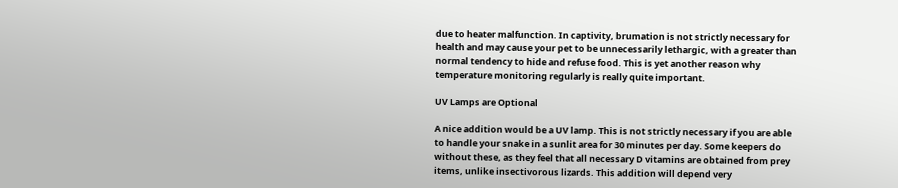due to heater malfunction. In captivity, brumation is not strictly necessary for health and may cause your pet to be unnecessarily lethargic, with a greater than normal tendency to hide and refuse food. This is yet another reason why temperature monitoring regularly is really quite important.

UV Lamps are Optional

A nice addition would be a UV lamp. This is not strictly necessary if you are able to handle your snake in a sunlit area for 30 minutes per day. Some keepers do without these, as they feel that all necessary D vitamins are obtained from prey items, unlike insectivorous lizards. This addition will depend very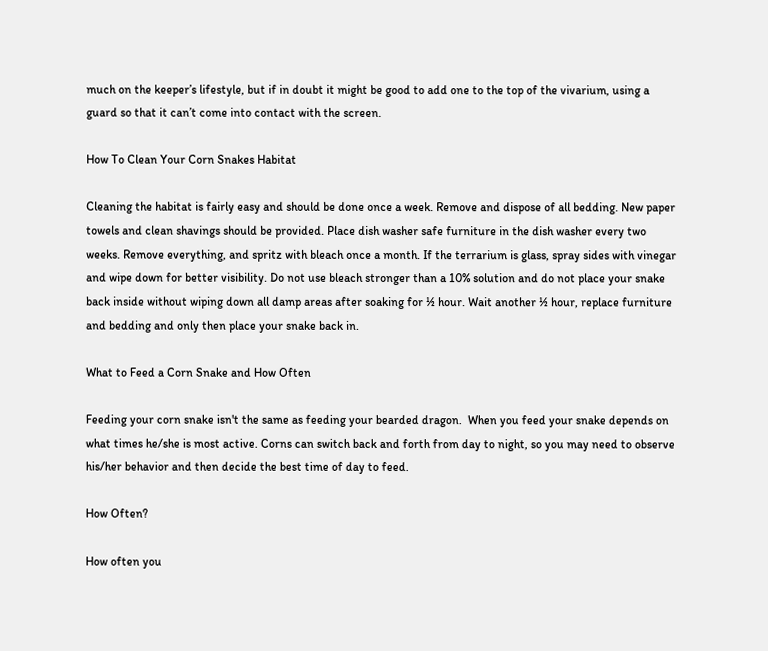much on the keeper’s lifestyle, but if in doubt it might be good to add one to the top of the vivarium, using a guard so that it can’t come into contact with the screen.

How To Clean Your Corn Snakes Habitat

Cleaning the habitat is fairly easy and should be done once a week. Remove and dispose of all bedding. New paper towels and clean shavings should be provided. Place dish washer safe furniture in the dish washer every two weeks. Remove everything, and spritz with bleach once a month. If the terrarium is glass, spray sides with vinegar and wipe down for better visibility. Do not use bleach stronger than a 10% solution and do not place your snake back inside without wiping down all damp areas after soaking for ½ hour. Wait another ½ hour, replace furniture and bedding and only then place your snake back in.

What to Feed a Corn Snake and How Often

Feeding your corn snake isn't the same as feeding your bearded dragon.  When you feed your snake depends on what times he/she is most active. Corns can switch back and forth from day to night, so you may need to observe his/her behavior and then decide the best time of day to feed.

How Often?

How often you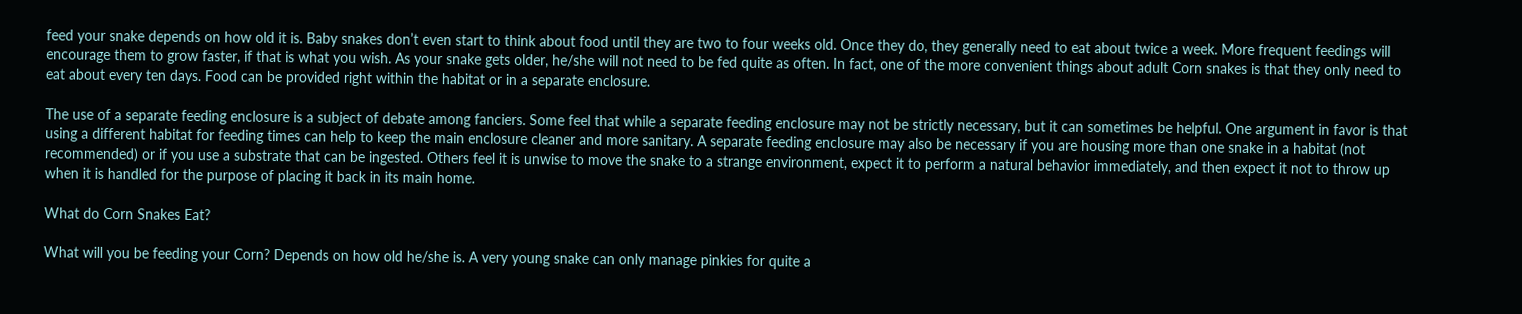feed your snake depends on how old it is. Baby snakes don’t even start to think about food until they are two to four weeks old. Once they do, they generally need to eat about twice a week. More frequent feedings will encourage them to grow faster, if that is what you wish. As your snake gets older, he/she will not need to be fed quite as often. In fact, one of the more convenient things about adult Corn snakes is that they only need to eat about every ten days. Food can be provided right within the habitat or in a separate enclosure.

The use of a separate feeding enclosure is a subject of debate among fanciers. Some feel that while a separate feeding enclosure may not be strictly necessary, but it can sometimes be helpful. One argument in favor is that using a different habitat for feeding times can help to keep the main enclosure cleaner and more sanitary. A separate feeding enclosure may also be necessary if you are housing more than one snake in a habitat (not recommended) or if you use a substrate that can be ingested. Others feel it is unwise to move the snake to a strange environment, expect it to perform a natural behavior immediately, and then expect it not to throw up when it is handled for the purpose of placing it back in its main home.

What do Corn Snakes Eat?

What will you be feeding your Corn? Depends on how old he/she is. A very young snake can only manage pinkies for quite a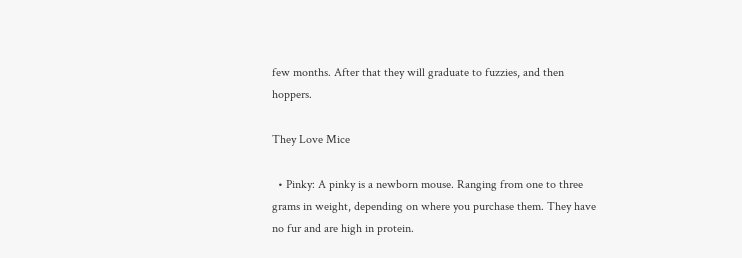few months. After that they will graduate to fuzzies, and then hoppers.

They Love Mice

  • Pinky: A pinky is a newborn mouse. Ranging from one to three grams in weight, depending on where you purchase them. They have no fur and are high in protein.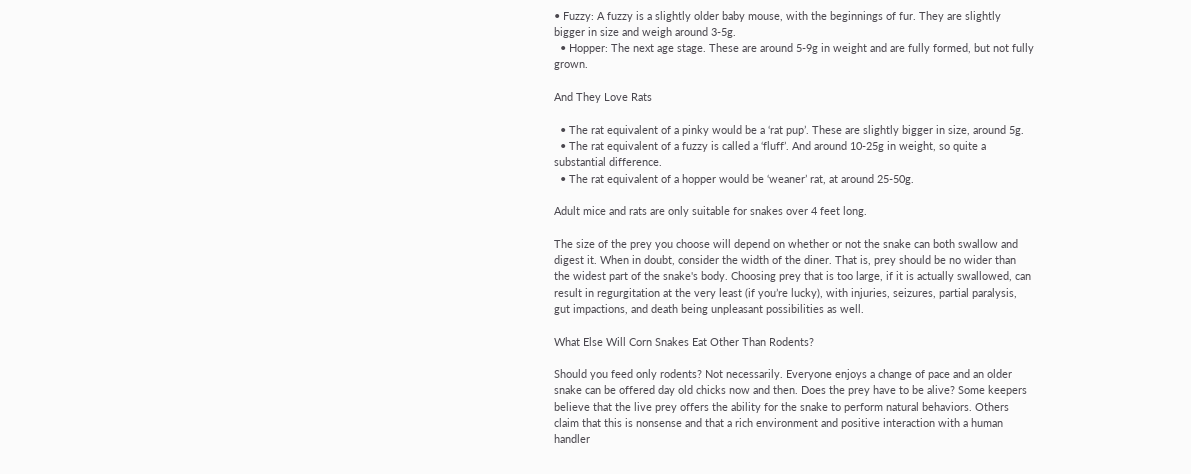• Fuzzy: A fuzzy is a slightly older baby mouse, with the beginnings of fur. They are slightly bigger in size and weigh around 3-5g.
  • Hopper: The next age stage. These are around 5-9g in weight and are fully formed, but not fully grown.

And They Love Rats

  • The rat equivalent of a pinky would be a ‘rat pup’. These are slightly bigger in size, around 5g.
  • The rat equivalent of a fuzzy is called a ‘fluff’. And around 10-25g in weight, so quite a substantial difference.
  • The rat equivalent of a hopper would be ‘weaner’ rat, at around 25-50g.

Adult mice and rats are only suitable for snakes over 4 feet long.

The size of the prey you choose will depend on whether or not the snake can both swallow and digest it. When in doubt, consider the width of the diner. That is, prey should be no wider than the widest part of the snake's body. Choosing prey that is too large, if it is actually swallowed, can result in regurgitation at the very least (if you’re lucky), with injuries, seizures, partial paralysis, gut impactions, and death being unpleasant possibilities as well.

What Else Will Corn Snakes Eat Other Than Rodents?

Should you feed only rodents? Not necessarily. Everyone enjoys a change of pace and an older snake can be offered day old chicks now and then. Does the prey have to be alive? Some keepers believe that the live prey offers the ability for the snake to perform natural behaviors. Others claim that this is nonsense and that a rich environment and positive interaction with a human handler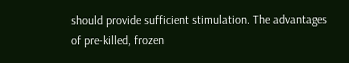should provide sufficient stimulation. The advantages of pre-killed, frozen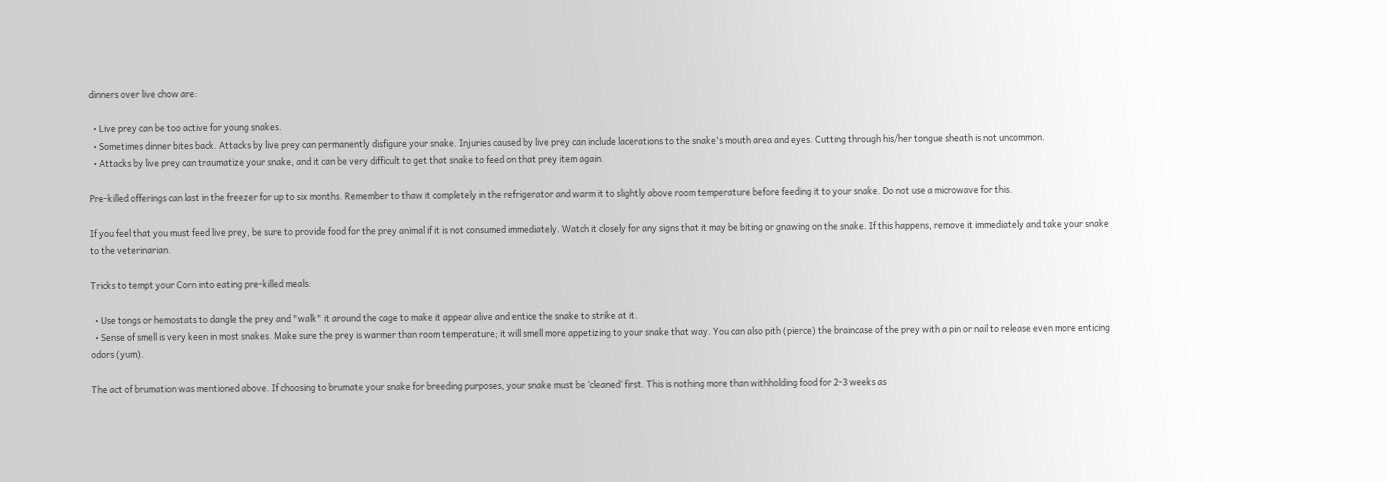dinners over live chow are:

  • Live prey can be too active for young snakes.
  • Sometimes dinner bites back. Attacks by live prey can permanently disfigure your snake. Injuries caused by live prey can include lacerations to the snake's mouth area and eyes. Cutting through his/her tongue sheath is not uncommon.
  • Attacks by live prey can traumatize your snake, and it can be very difficult to get that snake to feed on that prey item again.

Pre-killed offerings can last in the freezer for up to six months. Remember to thaw it completely in the refrigerator and warm it to slightly above room temperature before feeding it to your snake. Do not use a microwave for this.

If you feel that you must feed live prey, be sure to provide food for the prey animal if it is not consumed immediately. Watch it closely for any signs that it may be biting or gnawing on the snake. If this happens, remove it immediately and take your snake to the veterinarian.

Tricks to tempt your Corn into eating pre-killed meals:

  • Use tongs or hemostats to dangle the prey and "walk" it around the cage to make it appear alive and entice the snake to strike at it.
  • Sense of smell is very keen in most snakes. Make sure the prey is warmer than room temperature; it will smell more appetizing to your snake that way. You can also pith (pierce) the braincase of the prey with a pin or nail to release even more enticing odors (yum).

The act of brumation was mentioned above. If choosing to brumate your snake for breeding purposes, your snake must be ‘cleaned’ first. This is nothing more than withholding food for 2-3 weeks as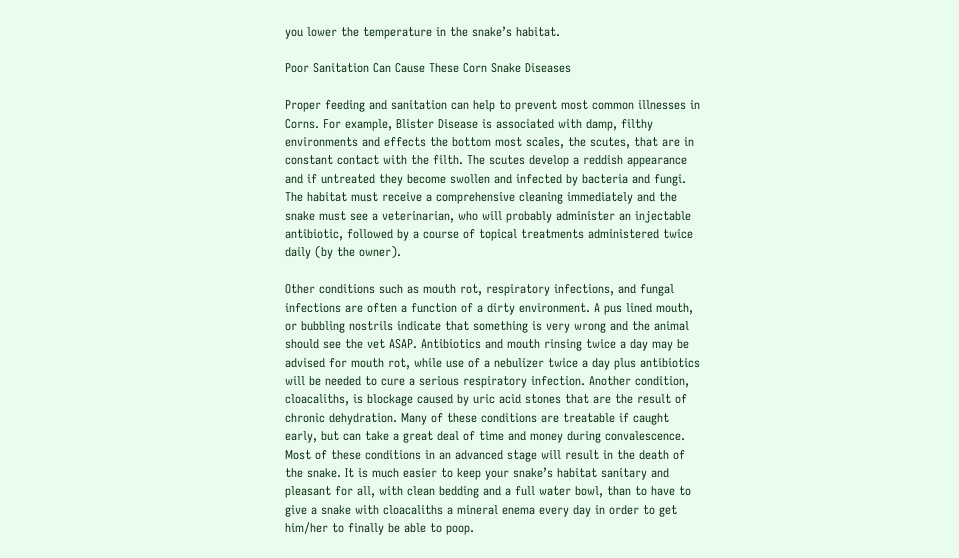you lower the temperature in the snake’s habitat.

Poor Sanitation Can Cause These Corn Snake Diseases

Proper feeding and sanitation can help to prevent most common illnesses in Corns. For example, Blister Disease is associated with damp, filthy environments and effects the bottom most scales, the scutes, that are in constant contact with the filth. The scutes develop a reddish appearance and if untreated they become swollen and infected by bacteria and fungi. The habitat must receive a comprehensive cleaning immediately and the snake must see a veterinarian, who will probably administer an injectable antibiotic, followed by a course of topical treatments administered twice daily (by the owner).

Other conditions such as mouth rot, respiratory infections, and fungal infections are often a function of a dirty environment. A pus lined mouth, or bubbling nostrils indicate that something is very wrong and the animal should see the vet ASAP. Antibiotics and mouth rinsing twice a day may be advised for mouth rot, while use of a nebulizer twice a day plus antibiotics will be needed to cure a serious respiratory infection. Another condition, cloacaliths, is blockage caused by uric acid stones that are the result of chronic dehydration. Many of these conditions are treatable if caught early, but can take a great deal of time and money during convalescence. Most of these conditions in an advanced stage will result in the death of the snake. It is much easier to keep your snake’s habitat sanitary and pleasant for all, with clean bedding and a full water bowl, than to have to give a snake with cloacaliths a mineral enema every day in order to get him/her to finally be able to poop.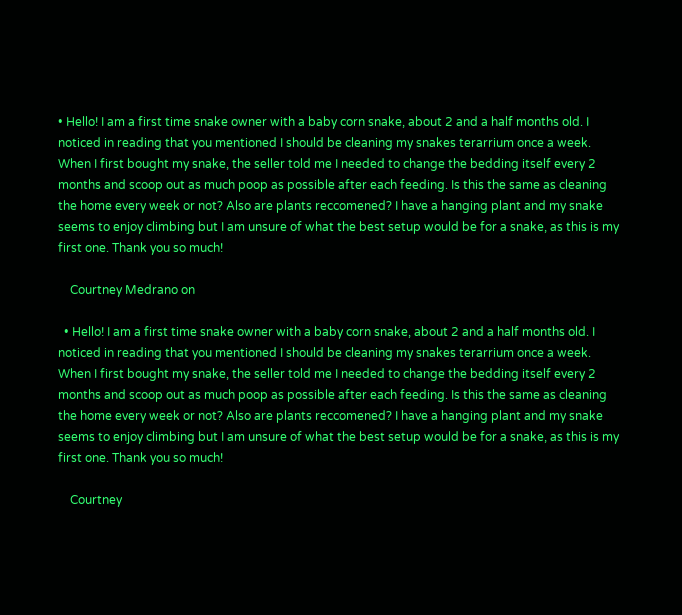• Hello! I am a first time snake owner with a baby corn snake, about 2 and a half months old. I noticed in reading that you mentioned I should be cleaning my snakes terarrium once a week. When I first bought my snake, the seller told me I needed to change the bedding itself every 2 months and scoop out as much poop as possible after each feeding. Is this the same as cleaning the home every week or not? Also are plants reccomened? I have a hanging plant and my snake seems to enjoy climbing but I am unsure of what the best setup would be for a snake, as this is my first one. Thank you so much!

    Courtney Medrano on

  • Hello! I am a first time snake owner with a baby corn snake, about 2 and a half months old. I noticed in reading that you mentioned I should be cleaning my snakes terarrium once a week. When I first bought my snake, the seller told me I needed to change the bedding itself every 2 months and scoop out as much poop as possible after each feeding. Is this the same as cleaning the home every week or not? Also are plants reccomened? I have a hanging plant and my snake seems to enjoy climbing but I am unsure of what the best setup would be for a snake, as this is my first one. Thank you so much!

    Courtney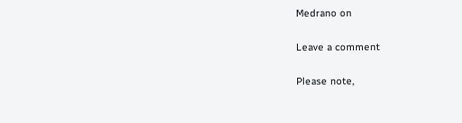Medrano on

Leave a comment

Please note,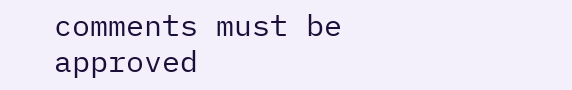comments must be approved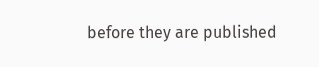before they are published